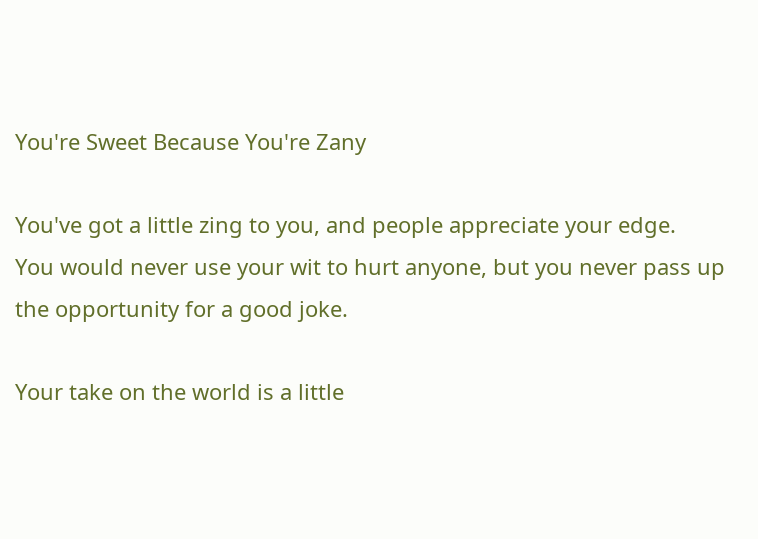You're Sweet Because You're Zany

You've got a little zing to you, and people appreciate your edge.
You would never use your wit to hurt anyone, but you never pass up the opportunity for a good joke.

Your take on the world is a little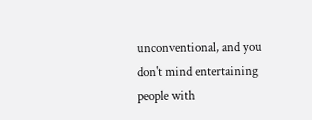unconventional, and you don't mind entertaining people with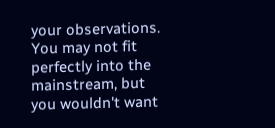your observations.
You may not fit perfectly into the mainstream, but you wouldn't want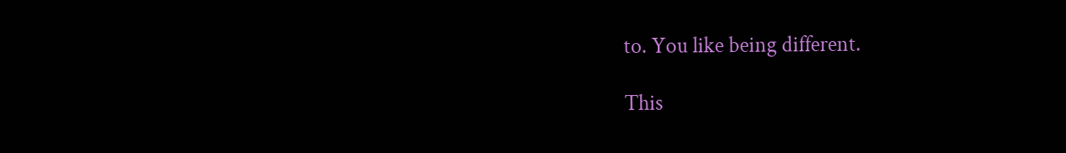to. You like being different.

This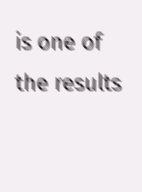is one of the results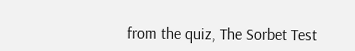from the quiz, The Sorbet Test